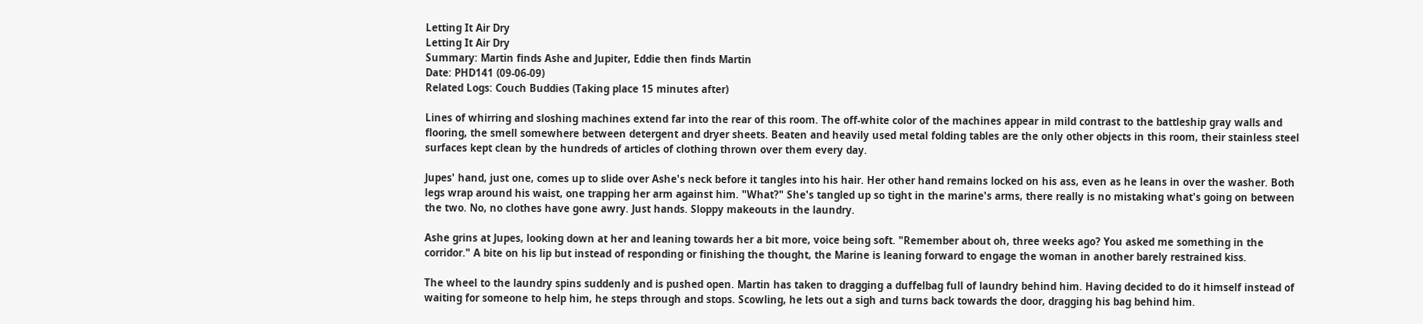Letting It Air Dry
Letting It Air Dry
Summary: Martin finds Ashe and Jupiter, Eddie then finds Martin
Date: PHD141 (09-06-09)
Related Logs: Couch Buddies (Taking place 15 minutes after)

Lines of whirring and sloshing machines extend far into the rear of this room. The off-white color of the machines appear in mild contrast to the battleship gray walls and flooring, the smell somewhere between detergent and dryer sheets. Beaten and heavily used metal folding tables are the only other objects in this room, their stainless steel surfaces kept clean by the hundreds of articles of clothing thrown over them every day.

Jupes' hand, just one, comes up to slide over Ashe's neck before it tangles into his hair. Her other hand remains locked on his ass, even as he leans in over the washer. Both legs wrap around his waist, one trapping her arm against him. "What?" She's tangled up so tight in the marine's arms, there really is no mistaking what's going on between the two. No, no clothes have gone awry. Just hands. Sloppy makeouts in the laundry.

Ashe grins at Jupes, looking down at her and leaning towards her a bit more, voice being soft. "Remember about oh, three weeks ago? You asked me something in the corridor." A bite on his lip but instead of responding or finishing the thought, the Marine is leaning forward to engage the woman in another barely restrained kiss.

The wheel to the laundry spins suddenly and is pushed open. Martin has taken to dragging a duffelbag full of laundry behind him. Having decided to do it himself instead of waiting for someone to help him, he steps through and stops. Scowling, he lets out a sigh and turns back towards the door, dragging his bag behind him.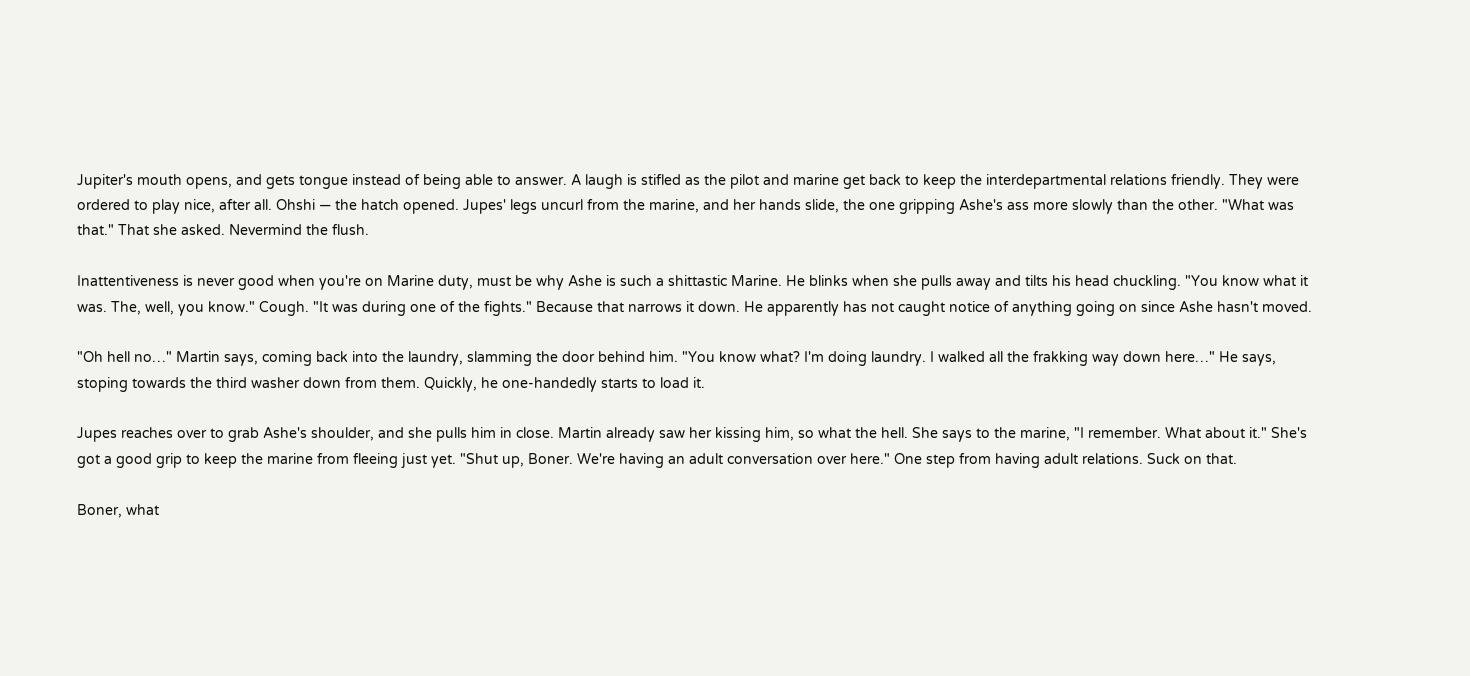Jupiter's mouth opens, and gets tongue instead of being able to answer. A laugh is stifled as the pilot and marine get back to keep the interdepartmental relations friendly. They were ordered to play nice, after all. Ohshi — the hatch opened. Jupes' legs uncurl from the marine, and her hands slide, the one gripping Ashe's ass more slowly than the other. "What was that." That she asked. Nevermind the flush.

Inattentiveness is never good when you're on Marine duty, must be why Ashe is such a shittastic Marine. He blinks when she pulls away and tilts his head chuckling. "You know what it was. The, well, you know." Cough. "It was during one of the fights." Because that narrows it down. He apparently has not caught notice of anything going on since Ashe hasn't moved.

"Oh hell no…" Martin says, coming back into the laundry, slamming the door behind him. "You know what? I'm doing laundry. I walked all the frakking way down here…" He says, stoping towards the third washer down from them. Quickly, he one-handedly starts to load it.

Jupes reaches over to grab Ashe's shoulder, and she pulls him in close. Martin already saw her kissing him, so what the hell. She says to the marine, "I remember. What about it." She's got a good grip to keep the marine from fleeing just yet. "Shut up, Boner. We're having an adult conversation over here." One step from having adult relations. Suck on that.

Boner, what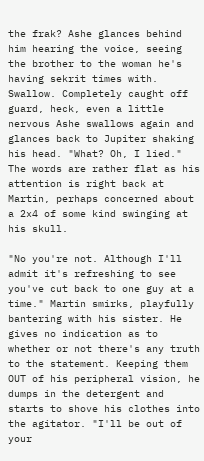the frak? Ashe glances behind him hearing the voice, seeing the brother to the woman he's having sekrit times with. Swallow. Completely caught off guard, heck, even a little nervous Ashe swallows again and glances back to Jupiter shaking his head. "What? Oh, I lied." The words are rather flat as his attention is right back at Martin, perhaps concerned about a 2x4 of some kind swinging at his skull.

"No you're not. Although I'll admit it's refreshing to see you've cut back to one guy at a time." Martin smirks, playfully bantering with his sister. He gives no indication as to whether or not there's any truth to the statement. Keeping them OUT of his peripheral vision, he dumps in the detergent and starts to shove his clothes into the agitator. "I'll be out of your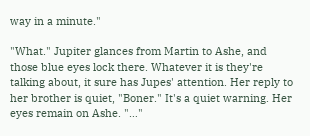way in a minute."

"What." Jupiter glances from Martin to Ashe, and those blue eyes lock there. Whatever it is they're talking about, it sure has Jupes' attention. Her reply to her brother is quiet, "Boner." It's a quiet warning. Her eyes remain on Ashe. "…"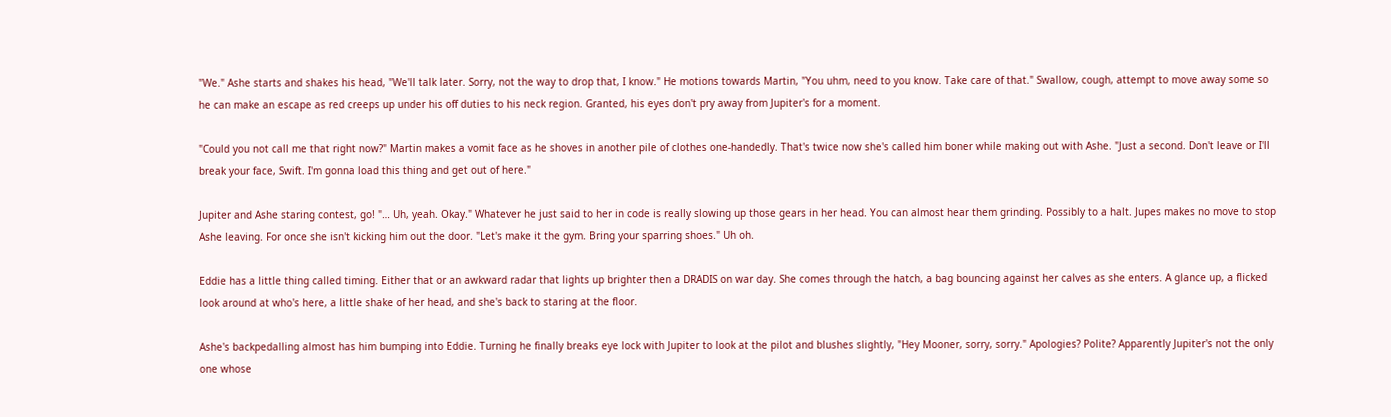"We." Ashe starts and shakes his head, "We'll talk later. Sorry, not the way to drop that, I know." He motions towards Martin, "You uhm, need to you know. Take care of that." Swallow, cough, attempt to move away some so he can make an escape as red creeps up under his off duties to his neck region. Granted, his eyes don't pry away from Jupiter's for a moment.

"Could you not call me that right now?" Martin makes a vomit face as he shoves in another pile of clothes one-handedly. That's twice now she's called him boner while making out with Ashe. "Just a second. Don't leave or I'll break your face, Swift. I'm gonna load this thing and get out of here."

Jupiter and Ashe staring contest, go! "… Uh, yeah. Okay." Whatever he just said to her in code is really slowing up those gears in her head. You can almost hear them grinding. Possibly to a halt. Jupes makes no move to stop Ashe leaving. For once she isn't kicking him out the door. "Let's make it the gym. Bring your sparring shoes." Uh oh.

Eddie has a little thing called timing. Either that or an awkward radar that lights up brighter then a DRADIS on war day. She comes through the hatch, a bag bouncing against her calves as she enters. A glance up, a flicked look around at who's here, a little shake of her head, and she's back to staring at the floor.

Ashe's backpedalling almost has him bumping into Eddie. Turning he finally breaks eye lock with Jupiter to look at the pilot and blushes slightly, "Hey Mooner, sorry, sorry." Apologies? Polite? Apparently Jupiter's not the only one whose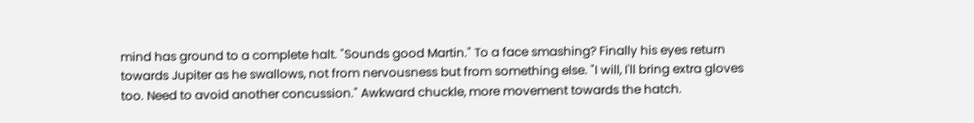mind has ground to a complete halt. "Sounds good Martin." To a face smashing? Finally his eyes return towards Jupiter as he swallows, not from nervousness but from something else. "I will, I'll bring extra gloves too. Need to avoid another concussion." Awkward chuckle, more movement towards the hatch.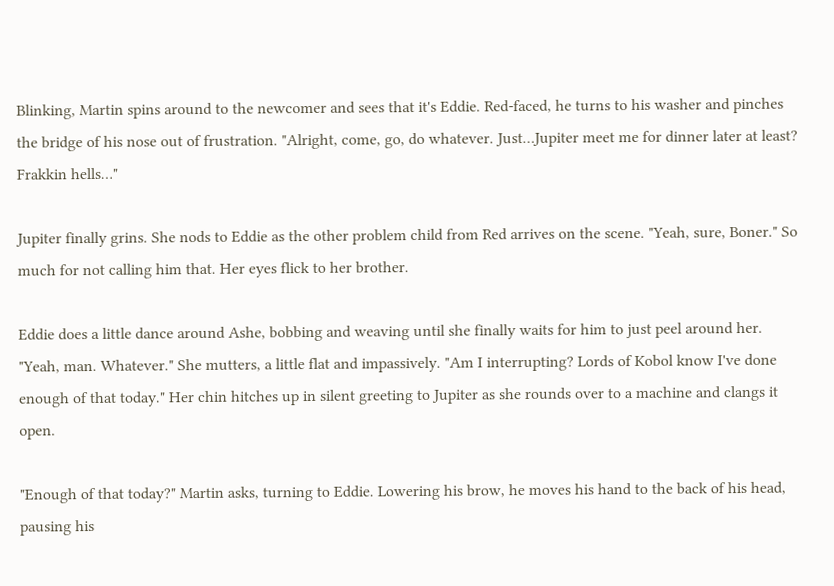Blinking, Martin spins around to the newcomer and sees that it's Eddie. Red-faced, he turns to his washer and pinches the bridge of his nose out of frustration. "Alright, come, go, do whatever. Just…Jupiter meet me for dinner later at least? Frakkin hells…"

Jupiter finally grins. She nods to Eddie as the other problem child from Red arrives on the scene. "Yeah, sure, Boner." So much for not calling him that. Her eyes flick to her brother.

Eddie does a little dance around Ashe, bobbing and weaving until she finally waits for him to just peel around her. "Yeah, man. Whatever." She mutters, a little flat and impassively. "Am I interrupting? Lords of Kobol know I've done enough of that today." Her chin hitches up in silent greeting to Jupiter as she rounds over to a machine and clangs it open.

"Enough of that today?" Martin asks, turning to Eddie. Lowering his brow, he moves his hand to the back of his head, pausing his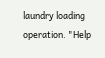laundry loading operation. "Help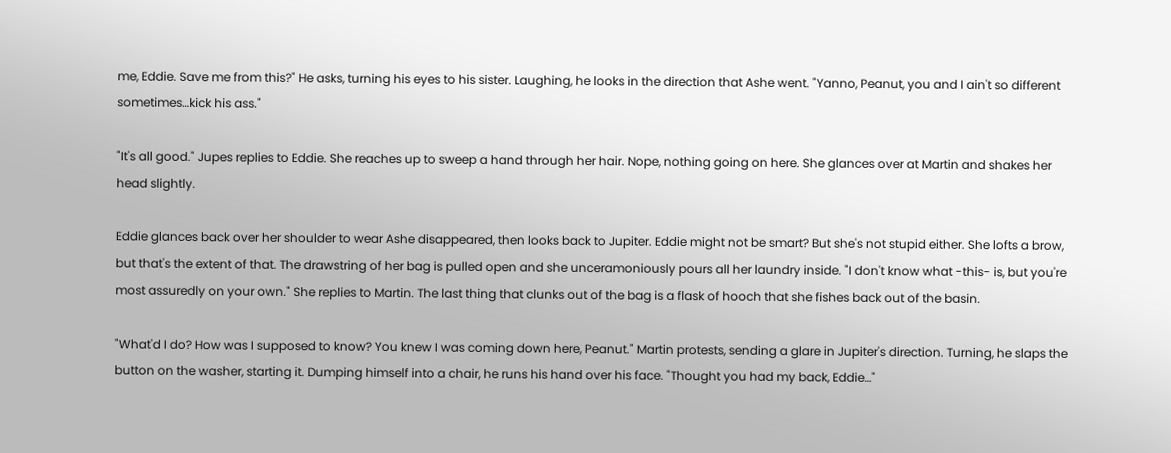me, Eddie. Save me from this?" He asks, turning his eyes to his sister. Laughing, he looks in the direction that Ashe went. "Yanno, Peanut, you and I ain't so different sometimes…kick his ass."

"It's all good." Jupes replies to Eddie. She reaches up to sweep a hand through her hair. Nope, nothing going on here. She glances over at Martin and shakes her head slightly.

Eddie glances back over her shoulder to wear Ashe disappeared, then looks back to Jupiter. Eddie might not be smart? But she's not stupid either. She lofts a brow, but that's the extent of that. The drawstring of her bag is pulled open and she unceramoniously pours all her laundry inside. "I don't know what -this- is, but you're most assuredly on your own." She replies to Martin. The last thing that clunks out of the bag is a flask of hooch that she fishes back out of the basin.

"What'd I do? How was I supposed to know? You knew I was coming down here, Peanut." Martin protests, sending a glare in Jupiter's direction. Turning, he slaps the button on the washer, starting it. Dumping himself into a chair, he runs his hand over his face. "Thought you had my back, Eddie…"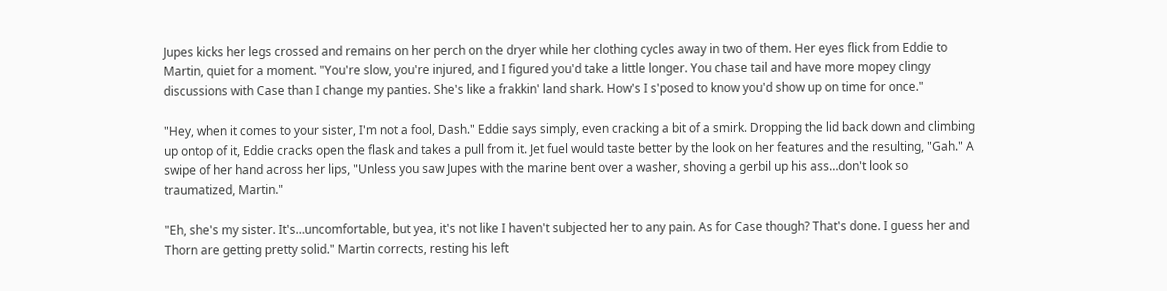Jupes kicks her legs crossed and remains on her perch on the dryer while her clothing cycles away in two of them. Her eyes flick from Eddie to Martin, quiet for a moment. "You're slow, you're injured, and I figured you'd take a little longer. You chase tail and have more mopey clingy discussions with Case than I change my panties. She's like a frakkin' land shark. How's I s'posed to know you'd show up on time for once."

"Hey, when it comes to your sister, I'm not a fool, Dash." Eddie says simply, even cracking a bit of a smirk. Dropping the lid back down and climbing up ontop of it, Eddie cracks open the flask and takes a pull from it. Jet fuel would taste better by the look on her features and the resulting, "Gah." A swipe of her hand across her lips, "Unless you saw Jupes with the marine bent over a washer, shoving a gerbil up his ass…don't look so traumatized, Martin."

"Eh, she's my sister. It's…uncomfortable, but yea, it's not like I haven't subjected her to any pain. As for Case though? That's done. I guess her and Thorn are getting pretty solid." Martin corrects, resting his left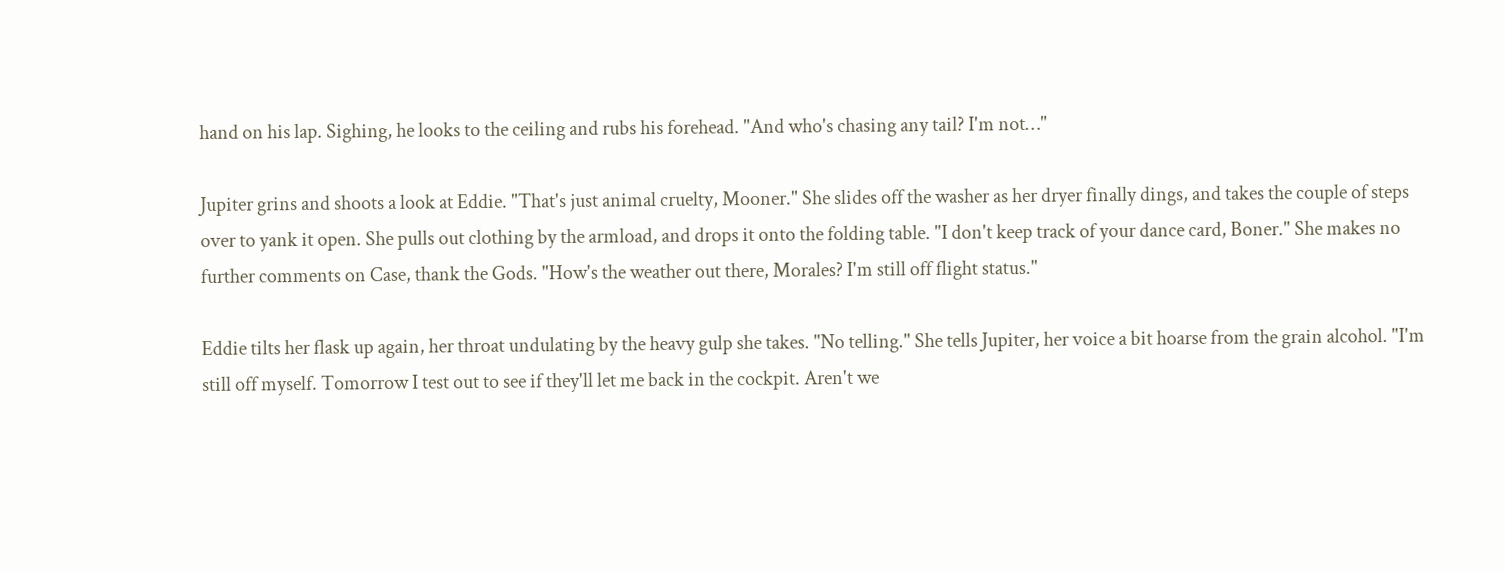hand on his lap. Sighing, he looks to the ceiling and rubs his forehead. "And who's chasing any tail? I'm not…"

Jupiter grins and shoots a look at Eddie. "That's just animal cruelty, Mooner." She slides off the washer as her dryer finally dings, and takes the couple of steps over to yank it open. She pulls out clothing by the armload, and drops it onto the folding table. "I don't keep track of your dance card, Boner." She makes no further comments on Case, thank the Gods. "How's the weather out there, Morales? I'm still off flight status."

Eddie tilts her flask up again, her throat undulating by the heavy gulp she takes. "No telling." She tells Jupiter, her voice a bit hoarse from the grain alcohol. "I'm still off myself. Tomorrow I test out to see if they'll let me back in the cockpit. Aren't we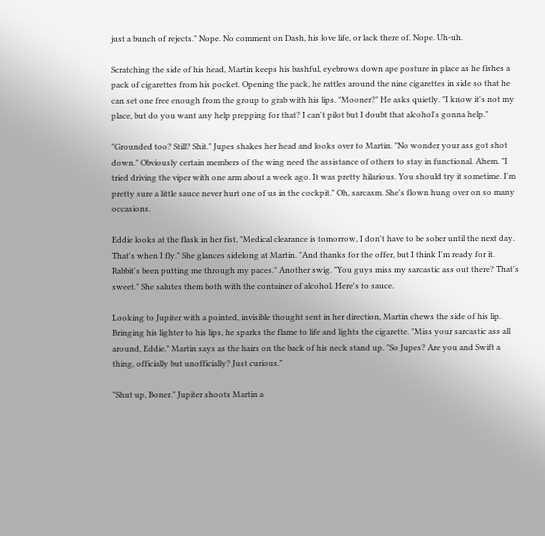just a bunch of rejects." Nope. No comment on Dash, his love life, or lack there of. Nope. Uh-uh.

Scratching the side of his head, Martin keeps his bashful, eyebrows down ape posture in place as he fishes a pack of cigarettes from his pocket. Opening the pack, he rattles around the nine cigarettes in side so that he can set one free enough from the group to grab with his lips. "Mooner?" He asks quietly. "I know it's not my place, but do you want any help prepping for that? I can't pilot but I doubt that alcohol's gonna help."

"Grounded too? Still? Shit." Jupes shakes her head and looks over to Martin. "No wonder your ass got shot down." Obviously certain members of the wing need the assistance of others to stay in functional. Ahem. "I tried driving the viper with one arm about a week ago. It was pretty hilarious. You should try it sometime. I'm pretty sure a little sauce never hurt one of us in the cockpit." Oh, sarcasm. She's flown hung over on so many occasions.

Eddie looks at the flask in her fist, "Medical clearance is tomorrow, I don't have to be sober until the next day. That's when I fly." She glances sidelong at Martin. "And thanks for the offer, but I think I'm ready for it. Rabbit's been putting me through my paces." Another swig. "You guys miss my sarcastic ass out there? That's sweet." She salutes them both with the container of alcohol. Here's to sauce.

Looking to Jupiter with a pointed, invisible thought sent in her direction, Martin chews the side of his lip. Bringing his lighter to his lips, he sparks the flame to life and lights the cigarette. "Miss your sarcastic ass all around, Eddie." Martin says as the hairs on the back of his neck stand up. "So Jupes? Are you and Swift a thing, officially but unofficially? Just curious."

"Shut up, Boner." Jupiter shoots Martin a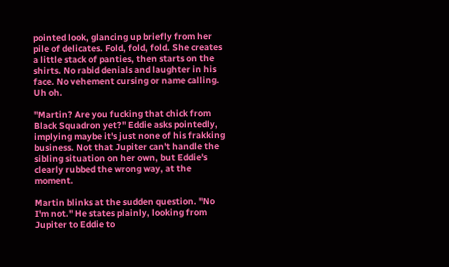pointed look, glancing up briefly from her pile of delicates. Fold, fold, fold. She creates a little stack of panties, then starts on the shirts. No rabid denials and laughter in his face. No vehement cursing or name calling. Uh oh.

"Martin? Are you fucking that chick from Black Squadron yet?" Eddie asks pointedly, implying maybe it's just none of his frakking business. Not that Jupiter can't handle the sibling situation on her own, but Eddie's clearly rubbed the wrong way, at the moment.

Martin blinks at the sudden question. "No I'm not." He states plainly, looking from Jupiter to Eddie to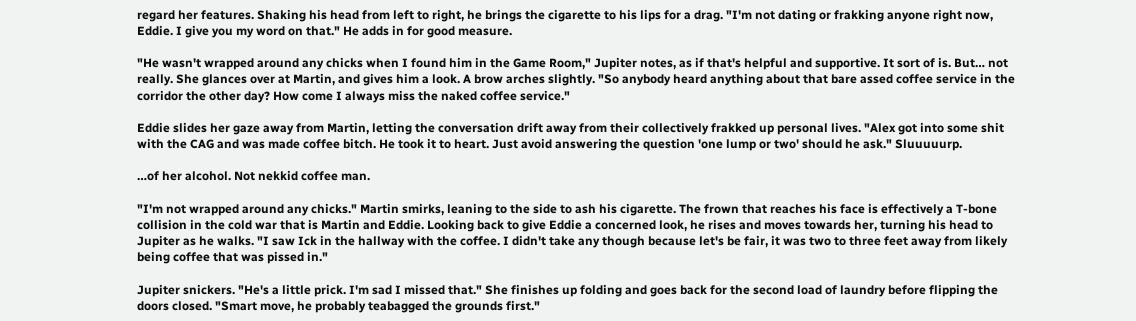regard her features. Shaking his head from left to right, he brings the cigarette to his lips for a drag. "I'm not dating or frakking anyone right now, Eddie. I give you my word on that." He adds in for good measure.

"He wasn't wrapped around any chicks when I found him in the Game Room," Jupiter notes, as if that's helpful and supportive. It sort of is. But… not really. She glances over at Martin, and gives him a look. A brow arches slightly. "So anybody heard anything about that bare assed coffee service in the corridor the other day? How come I always miss the naked coffee service."

Eddie slides her gaze away from Martin, letting the conversation drift away from their collectively frakked up personal lives. "Alex got into some shit with the CAG and was made coffee bitch. He took it to heart. Just avoid answering the question 'one lump or two' should he ask." Sluuuuurp.

…of her alcohol. Not nekkid coffee man.

"I'm not wrapped around any chicks." Martin smirks, leaning to the side to ash his cigarette. The frown that reaches his face is effectively a T-bone collision in the cold war that is Martin and Eddie. Looking back to give Eddie a concerned look, he rises and moves towards her, turning his head to Jupiter as he walks. "I saw Ick in the hallway with the coffee. I didn't take any though because let's be fair, it was two to three feet away from likely being coffee that was pissed in."

Jupiter snickers. "He's a little prick. I'm sad I missed that." She finishes up folding and goes back for the second load of laundry before flipping the doors closed. "Smart move, he probably teabagged the grounds first."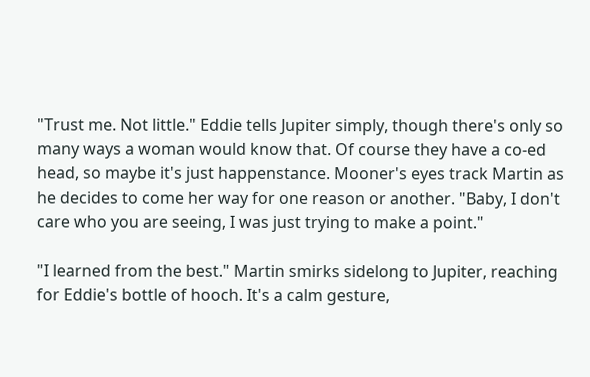"Trust me. Not little." Eddie tells Jupiter simply, though there's only so many ways a woman would know that. Of course they have a co-ed head, so maybe it's just happenstance. Mooner's eyes track Martin as he decides to come her way for one reason or another. "Baby, I don't care who you are seeing, I was just trying to make a point."

"I learned from the best." Martin smirks sidelong to Jupiter, reaching for Eddie's bottle of hooch. It's a calm gesture,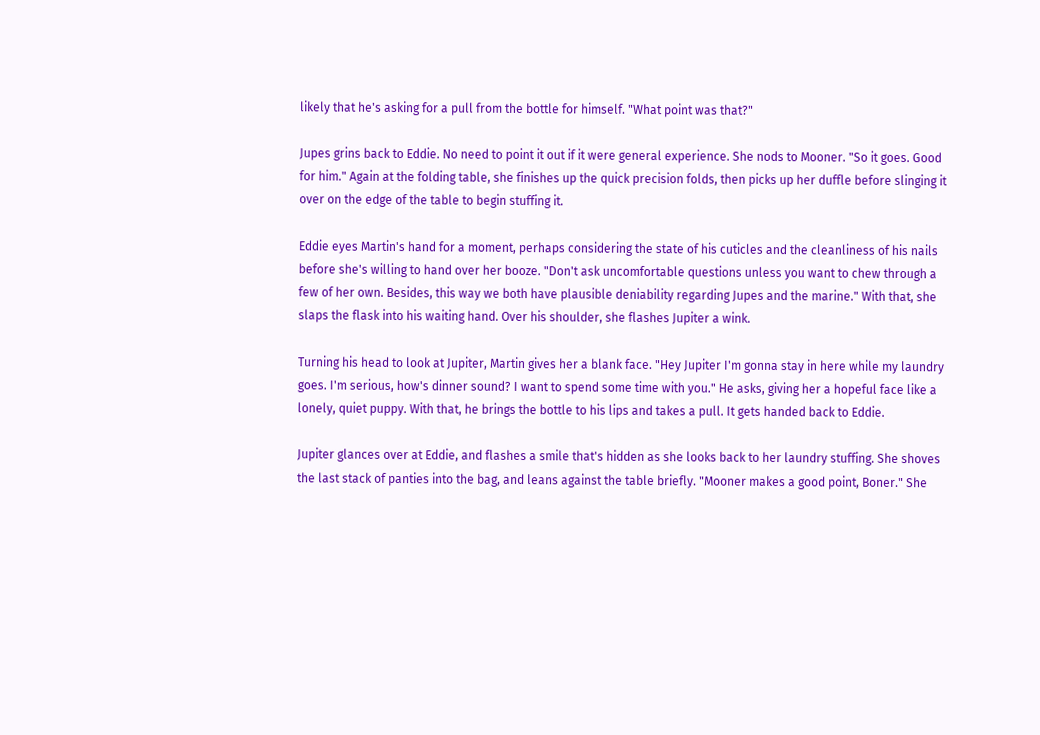likely that he's asking for a pull from the bottle for himself. "What point was that?"

Jupes grins back to Eddie. No need to point it out if it were general experience. She nods to Mooner. "So it goes. Good for him." Again at the folding table, she finishes up the quick precision folds, then picks up her duffle before slinging it over on the edge of the table to begin stuffing it.

Eddie eyes Martin's hand for a moment, perhaps considering the state of his cuticles and the cleanliness of his nails before she's willing to hand over her booze. "Don't ask uncomfortable questions unless you want to chew through a few of her own. Besides, this way we both have plausible deniability regarding Jupes and the marine." With that, she slaps the flask into his waiting hand. Over his shoulder, she flashes Jupiter a wink.

Turning his head to look at Jupiter, Martin gives her a blank face. "Hey Jupiter I'm gonna stay in here while my laundry goes. I'm serious, how's dinner sound? I want to spend some time with you." He asks, giving her a hopeful face like a lonely, quiet puppy. With that, he brings the bottle to his lips and takes a pull. It gets handed back to Eddie.

Jupiter glances over at Eddie, and flashes a smile that's hidden as she looks back to her laundry stuffing. She shoves the last stack of panties into the bag, and leans against the table briefly. "Mooner makes a good point, Boner." She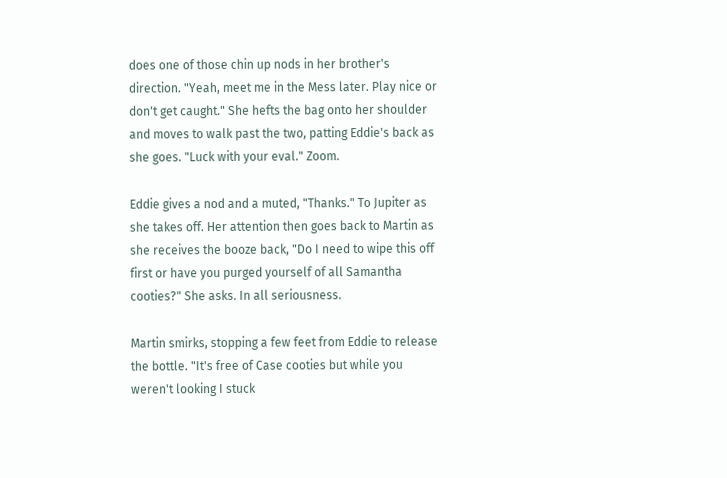does one of those chin up nods in her brother's direction. "Yeah, meet me in the Mess later. Play nice or don't get caught." She hefts the bag onto her shoulder and moves to walk past the two, patting Eddie's back as she goes. "Luck with your eval." Zoom.

Eddie gives a nod and a muted, "Thanks." To Jupiter as she takes off. Her attention then goes back to Martin as she receives the booze back, "Do I need to wipe this off first or have you purged yourself of all Samantha cooties?" She asks. In all seriousness.

Martin smirks, stopping a few feet from Eddie to release the bottle. "It's free of Case cooties but while you weren't looking I stuck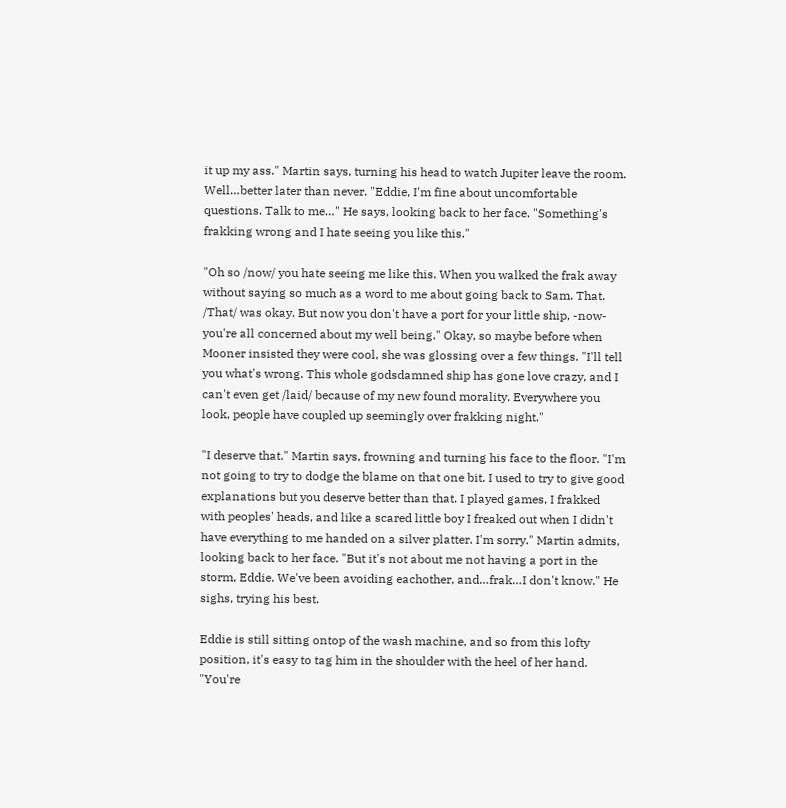it up my ass." Martin says, turning his head to watch Jupiter leave the room. Well…better later than never. "Eddie, I'm fine about uncomfortable questions. Talk to me…" He says, looking back to her face. "Something's frakking wrong and I hate seeing you like this."

"Oh so /now/ you hate seeing me like this. When you walked the frak away without saying so much as a word to me about going back to Sam. That. /That/ was okay. But now you don't have a port for your little ship, -now- you're all concerned about my well being." Okay, so maybe before when Mooner insisted they were cool, she was glossing over a few things. "I'll tell you what's wrong. This whole godsdamned ship has gone love crazy, and I can't even get /laid/ because of my new found morality. Everywhere you look, people have coupled up seemingly over frakking night."

"I deserve that." Martin says, frowning and turning his face to the floor. "I'm not going to try to dodge the blame on that one bit. I used to try to give good explanations but you deserve better than that. I played games, I frakked with peoples' heads, and like a scared little boy I freaked out when I didn't have everything to me handed on a silver platter. I'm sorry." Martin admits, looking back to her face. "But it's not about me not having a port in the storm, Eddie. We've been avoiding eachother, and…frak…I don't know." He sighs, trying his best.

Eddie is still sitting ontop of the wash machine, and so from this lofty position, it's easy to tag him in the shoulder with the heel of her hand. "You're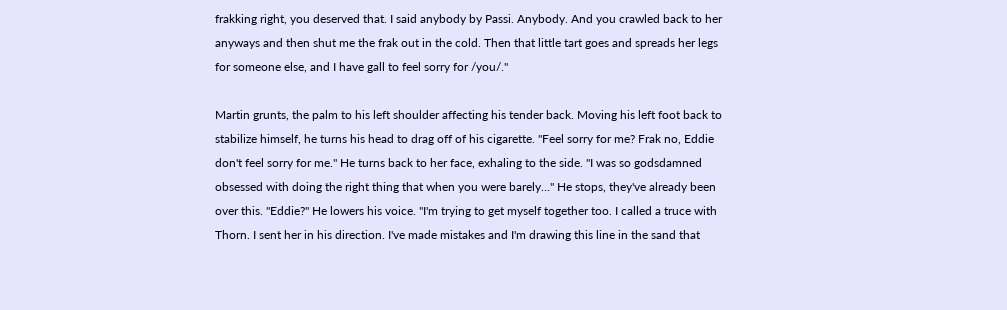frakking right, you deserved that. I said anybody by Passi. Anybody. And you crawled back to her anyways and then shut me the frak out in the cold. Then that little tart goes and spreads her legs for someone else, and I have gall to feel sorry for /you/."

Martin grunts, the palm to his left shoulder affecting his tender back. Moving his left foot back to stabilize himself, he turns his head to drag off of his cigarette. "Feel sorry for me? Frak no, Eddie don't feel sorry for me." He turns back to her face, exhaling to the side. "I was so godsdamned obsessed with doing the right thing that when you were barely…" He stops, they've already been over this. "Eddie?" He lowers his voice. "I'm trying to get myself together too. I called a truce with Thorn. I sent her in his direction. I've made mistakes and I'm drawing this line in the sand that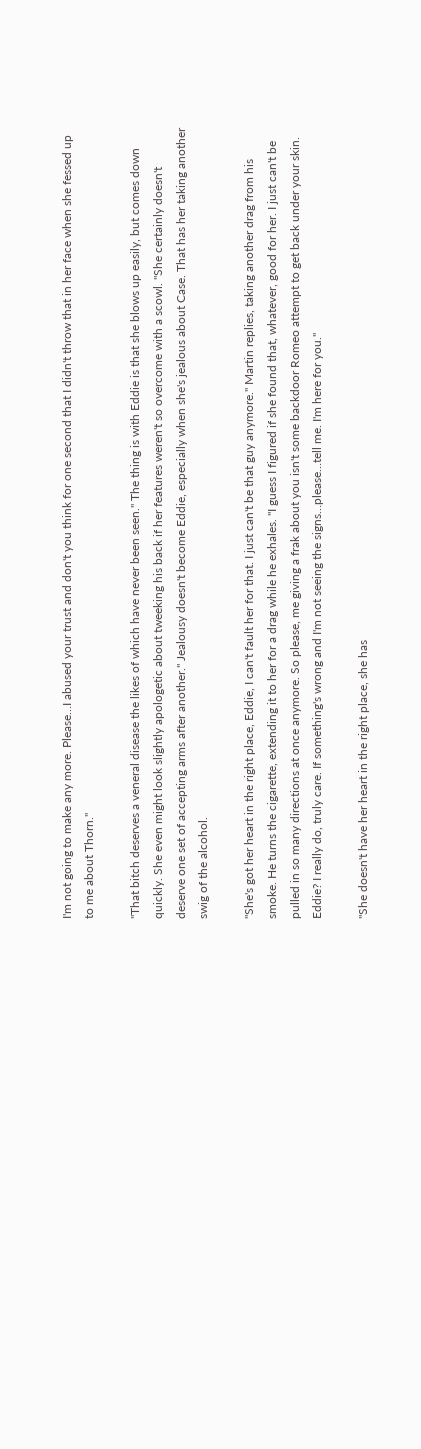I'm not going to make any more. Please…I abused your trust and don't you think for one second that I didn't throw that in her face when she fessed up to me about Thorn."

"That bitch deserves a veneral disease the likes of which have never been seen." The thing is with Eddie is that she blows up easily, but comes down quickly. She even might look slightly apologetic about tweeking his back if her features weren't so overcome with a scowl. "She certainly doesn't deserve one set of accepting arms after another." Jealousy doesn't become Eddie, especially when she's jealous about Case. That has her taking another swig of the alcohol.

"She's got her heart in the right place, Eddie, I can't fault her for that. I just can't be that guy anymore." Martin replies, taking another drag from his smoke. He turns the cigarette, extending it to her for a drag while he exhales. "I guess I figured if she found that, whatever, good for her. I just can't be pulled in so many directions at once anymore. So please, me giving a frak about you isn't some backdoor Romeo attempt to get back under your skin. Eddie? I really do, truly care. If something's wrong and I'm not seeing the signs…please…tell me. I'm here for you."

"She doesn't have her heart in the right place, she has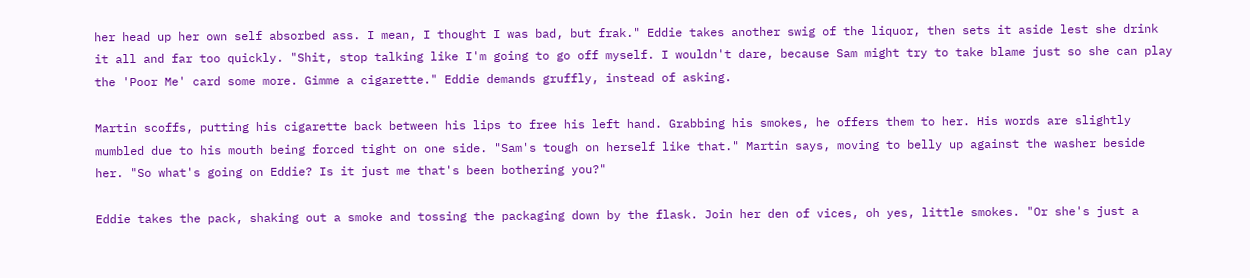her head up her own self absorbed ass. I mean, I thought I was bad, but frak." Eddie takes another swig of the liquor, then sets it aside lest she drink it all and far too quickly. "Shit, stop talking like I'm going to go off myself. I wouldn't dare, because Sam might try to take blame just so she can play the 'Poor Me' card some more. Gimme a cigarette." Eddie demands gruffly, instead of asking.

Martin scoffs, putting his cigarette back between his lips to free his left hand. Grabbing his smokes, he offers them to her. His words are slightly mumbled due to his mouth being forced tight on one side. "Sam's tough on herself like that." Martin says, moving to belly up against the washer beside her. "So what's going on Eddie? Is it just me that's been bothering you?"

Eddie takes the pack, shaking out a smoke and tossing the packaging down by the flask. Join her den of vices, oh yes, little smokes. "Or she's just a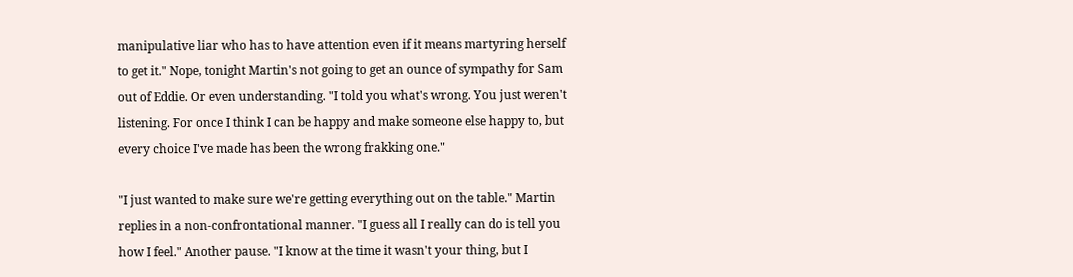manipulative liar who has to have attention even if it means martyring herself to get it." Nope, tonight Martin's not going to get an ounce of sympathy for Sam out of Eddie. Or even understanding. "I told you what's wrong. You just weren't listening. For once I think I can be happy and make someone else happy to, but every choice I've made has been the wrong frakking one."

"I just wanted to make sure we're getting everything out on the table." Martin replies in a non-confrontational manner. "I guess all I really can do is tell you how I feel." Another pause. "I know at the time it wasn't your thing, but I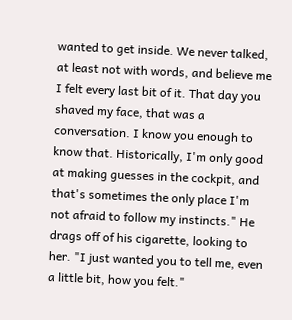wanted to get inside. We never talked, at least not with words, and believe me I felt every last bit of it. That day you shaved my face, that was a conversation. I know you enough to know that. Historically, I'm only good at making guesses in the cockpit, and that's sometimes the only place I'm not afraid to follow my instincts." He drags off of his cigarette, looking to her. "I just wanted you to tell me, even a little bit, how you felt."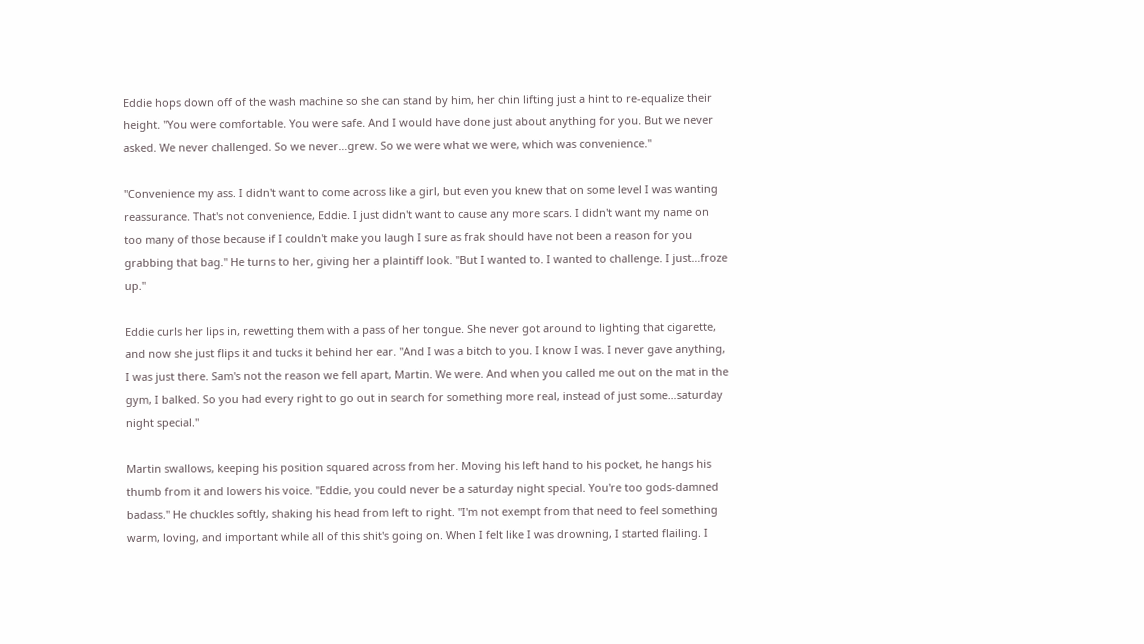Eddie hops down off of the wash machine so she can stand by him, her chin lifting just a hint to re-equalize their height. "You were comfortable. You were safe. And I would have done just about anything for you. But we never asked. We never challenged. So we never…grew. So we were what we were, which was convenience."

"Convenience my ass. I didn't want to come across like a girl, but even you knew that on some level I was wanting reassurance. That's not convenience, Eddie. I just didn't want to cause any more scars. I didn't want my name on too many of those because if I couldn't make you laugh I sure as frak should have not been a reason for you grabbing that bag." He turns to her, giving her a plaintiff look. "But I wanted to. I wanted to challenge. I just…froze up."

Eddie curls her lips in, rewetting them with a pass of her tongue. She never got around to lighting that cigarette, and now she just flips it and tucks it behind her ear. "And I was a bitch to you. I know I was. I never gave anything, I was just there. Sam's not the reason we fell apart, Martin. We were. And when you called me out on the mat in the gym, I balked. So you had every right to go out in search for something more real, instead of just some…saturday night special."

Martin swallows, keeping his position squared across from her. Moving his left hand to his pocket, he hangs his thumb from it and lowers his voice. "Eddie, you could never be a saturday night special. You're too gods-damned badass." He chuckles softly, shaking his head from left to right. "I'm not exempt from that need to feel something warm, loving, and important while all of this shit's going on. When I felt like I was drowning, I started flailing. I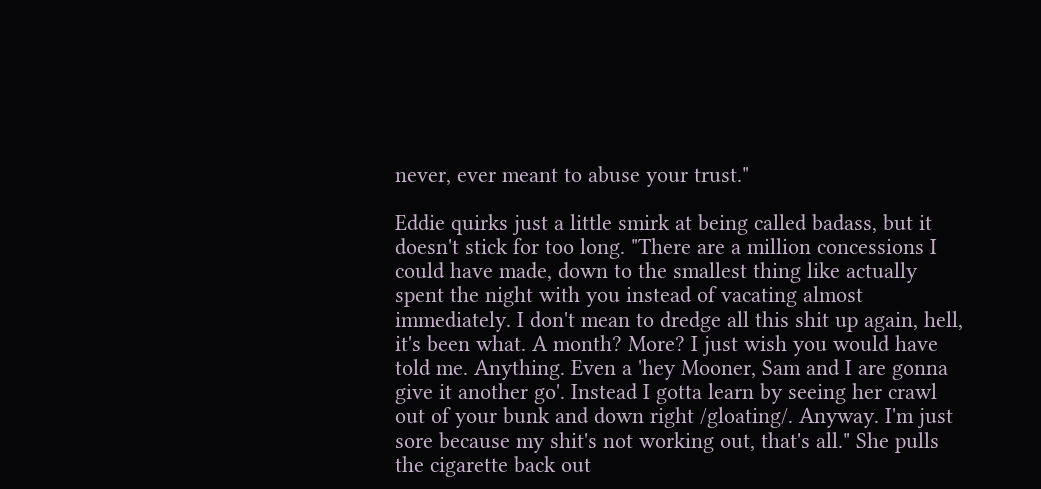never, ever meant to abuse your trust."

Eddie quirks just a little smirk at being called badass, but it doesn't stick for too long. "There are a million concessions I could have made, down to the smallest thing like actually spent the night with you instead of vacating almost immediately. I don't mean to dredge all this shit up again, hell, it's been what. A month? More? I just wish you would have told me. Anything. Even a 'hey Mooner, Sam and I are gonna give it another go'. Instead I gotta learn by seeing her crawl out of your bunk and down right /gloating/. Anyway. I'm just sore because my shit's not working out, that's all." She pulls the cigarette back out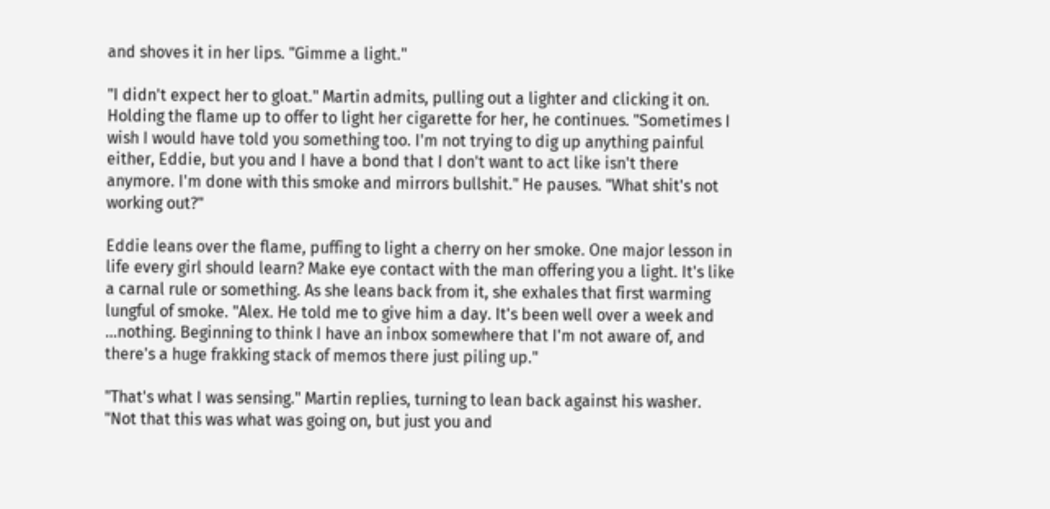and shoves it in her lips. "Gimme a light."

"I didn't expect her to gloat." Martin admits, pulling out a lighter and clicking it on. Holding the flame up to offer to light her cigarette for her, he continues. "Sometimes I wish I would have told you something too. I'm not trying to dig up anything painful either, Eddie, but you and I have a bond that I don't want to act like isn't there anymore. I'm done with this smoke and mirrors bullshit." He pauses. "What shit's not working out?"

Eddie leans over the flame, puffing to light a cherry on her smoke. One major lesson in life every girl should learn? Make eye contact with the man offering you a light. It's like a carnal rule or something. As she leans back from it, she exhales that first warming lungful of smoke. "Alex. He told me to give him a day. It's been well over a week and …nothing. Beginning to think I have an inbox somewhere that I'm not aware of, and there's a huge frakking stack of memos there just piling up."

"That's what I was sensing." Martin replies, turning to lean back against his washer. "Not that this was what was going on, but just you and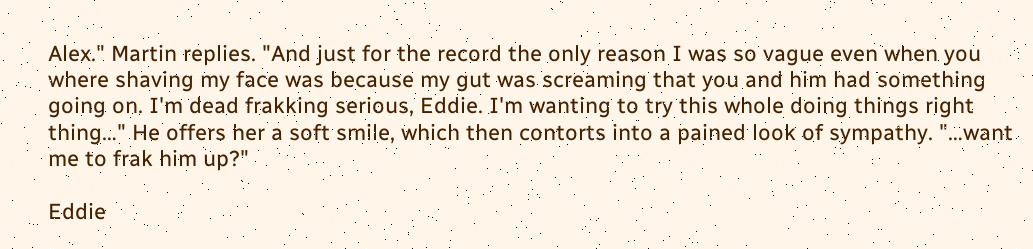Alex." Martin replies. "And just for the record the only reason I was so vague even when you where shaving my face was because my gut was screaming that you and him had something going on. I'm dead frakking serious, Eddie. I'm wanting to try this whole doing things right thing…" He offers her a soft smile, which then contorts into a pained look of sympathy. "…want me to frak him up?"

Eddie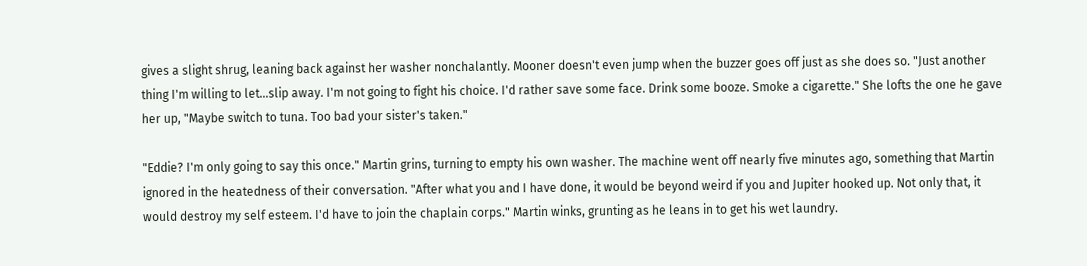gives a slight shrug, leaning back against her washer nonchalantly. Mooner doesn't even jump when the buzzer goes off just as she does so. "Just another thing I'm willing to let…slip away. I'm not going to fight his choice. I'd rather save some face. Drink some booze. Smoke a cigarette." She lofts the one he gave her up, "Maybe switch to tuna. Too bad your sister's taken."

"Eddie? I'm only going to say this once." Martin grins, turning to empty his own washer. The machine went off nearly five minutes ago, something that Martin ignored in the heatedness of their conversation. "After what you and I have done, it would be beyond weird if you and Jupiter hooked up. Not only that, it would destroy my self esteem. I'd have to join the chaplain corps." Martin winks, grunting as he leans in to get his wet laundry.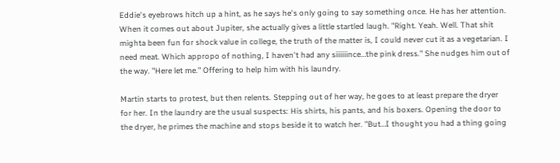Eddie's eyebrows hitch up a hint, as he says he's only going to say something once. He has her attention. When it comes out about Jupiter, she actually gives a little startled laugh. "Right. Yeah. Well. That shit mighta been fun for shock value in college, the truth of the matter is, I could never cut it as a vegetarian. I need meat. Which appropo of nothing, I haven't had any siiiiiince…the pink dress." She nudges him out of the way. "Here let me." Offering to help him with his laundry.

Martin starts to protest, but then relents. Stepping out of her way, he goes to at least prepare the dryer for her. In the laundry are the usual suspects: His shirts, his pants, and his boxers. Opening the door to the dryer, he primes the machine and stops beside it to watch her. "But…I thought you had a thing going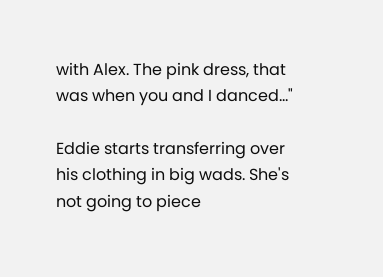with Alex. The pink dress, that was when you and I danced…"

Eddie starts transferring over his clothing in big wads. She's not going to piece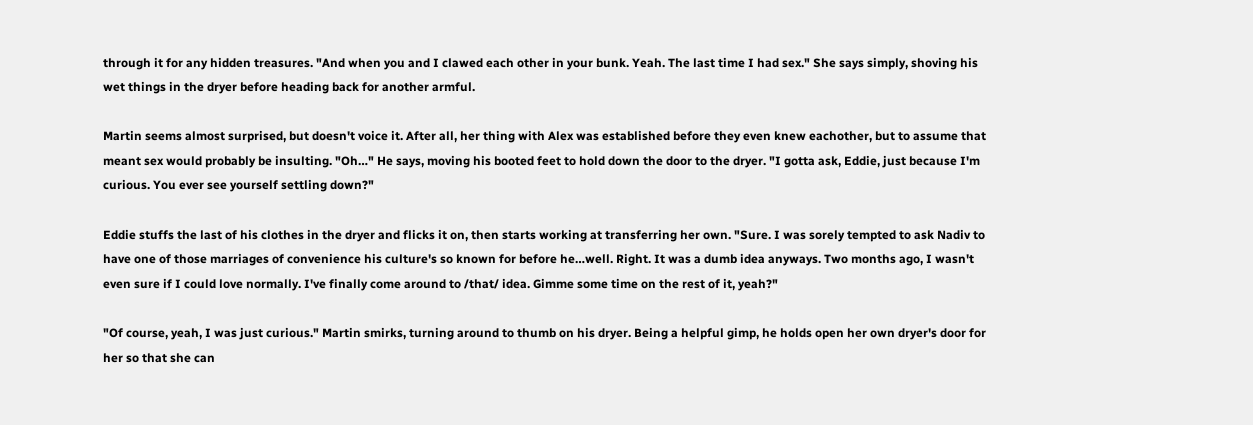through it for any hidden treasures. "And when you and I clawed each other in your bunk. Yeah. The last time I had sex." She says simply, shoving his wet things in the dryer before heading back for another armful.

Martin seems almost surprised, but doesn't voice it. After all, her thing with Alex was established before they even knew eachother, but to assume that meant sex would probably be insulting. "Oh…" He says, moving his booted feet to hold down the door to the dryer. "I gotta ask, Eddie, just because I'm curious. You ever see yourself settling down?"

Eddie stuffs the last of his clothes in the dryer and flicks it on, then starts working at transferring her own. "Sure. I was sorely tempted to ask Nadiv to have one of those marriages of convenience his culture's so known for before he…well. Right. It was a dumb idea anyways. Two months ago, I wasn't even sure if I could love normally. I've finally come around to /that/ idea. Gimme some time on the rest of it, yeah?"

"Of course, yeah, I was just curious." Martin smirks, turning around to thumb on his dryer. Being a helpful gimp, he holds open her own dryer's door for her so that she can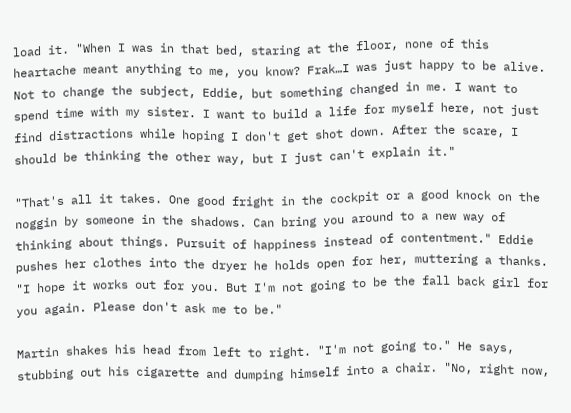load it. "When I was in that bed, staring at the floor, none of this heartache meant anything to me, you know? Frak…I was just happy to be alive. Not to change the subject, Eddie, but something changed in me. I want to spend time with my sister. I want to build a life for myself here, not just find distractions while hoping I don't get shot down. After the scare, I should be thinking the other way, but I just can't explain it."

"That's all it takes. One good fright in the cockpit or a good knock on the noggin by someone in the shadows. Can bring you around to a new way of thinking about things. Pursuit of happiness instead of contentment." Eddie pushes her clothes into the dryer he holds open for her, muttering a thanks. "I hope it works out for you. But I'm not going to be the fall back girl for you again. Please don't ask me to be."

Martin shakes his head from left to right. "I'm not going to." He says, stubbing out his cigarette and dumping himself into a chair. "No, right now,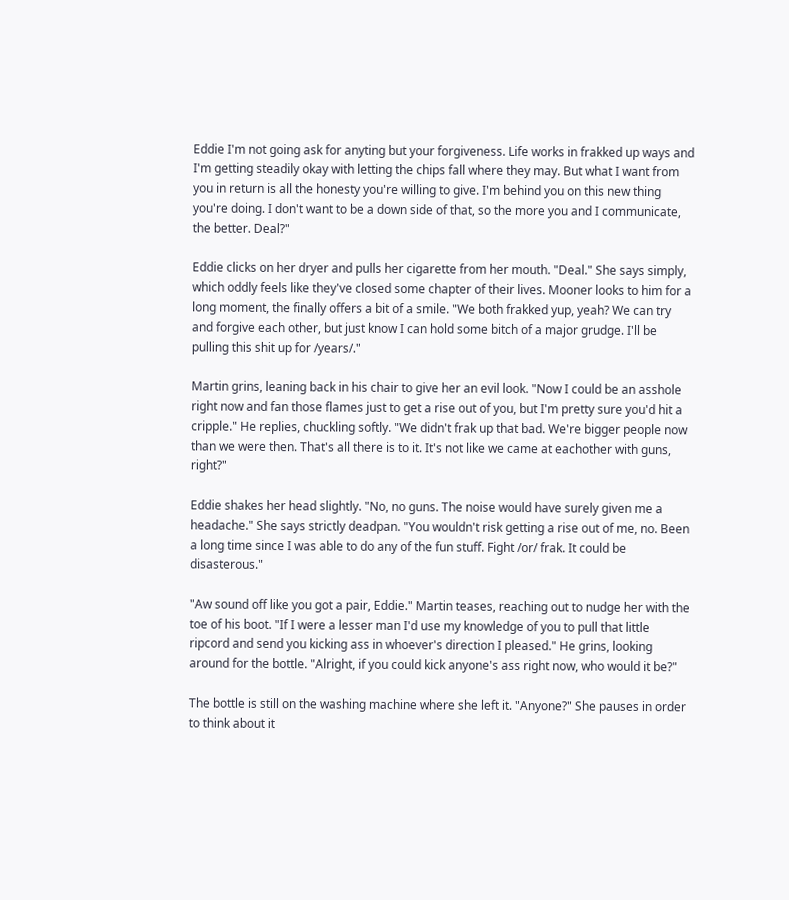Eddie I'm not going ask for anyting but your forgiveness. Life works in frakked up ways and I'm getting steadily okay with letting the chips fall where they may. But what I want from you in return is all the honesty you're willing to give. I'm behind you on this new thing you're doing. I don't want to be a down side of that, so the more you and I communicate, the better. Deal?"

Eddie clicks on her dryer and pulls her cigarette from her mouth. "Deal." She says simply, which oddly feels like they've closed some chapter of their lives. Mooner looks to him for a long moment, the finally offers a bit of a smile. "We both frakked yup, yeah? We can try and forgive each other, but just know I can hold some bitch of a major grudge. I'll be pulling this shit up for /years/."

Martin grins, leaning back in his chair to give her an evil look. "Now I could be an asshole right now and fan those flames just to get a rise out of you, but I'm pretty sure you'd hit a cripple." He replies, chuckling softly. "We didn't frak up that bad. We're bigger people now than we were then. That's all there is to it. It's not like we came at eachother with guns, right?"

Eddie shakes her head slightly. "No, no guns. The noise would have surely given me a headache." She says strictly deadpan. "You wouldn't risk getting a rise out of me, no. Been a long time since I was able to do any of the fun stuff. Fight /or/ frak. It could be disasterous."

"Aw sound off like you got a pair, Eddie." Martin teases, reaching out to nudge her with the toe of his boot. "If I were a lesser man I'd use my knowledge of you to pull that little ripcord and send you kicking ass in whoever's direction I pleased." He grins, looking around for the bottle. "Alright, if you could kick anyone's ass right now, who would it be?"

The bottle is still on the washing machine where she left it. "Anyone?" She pauses in order to think about it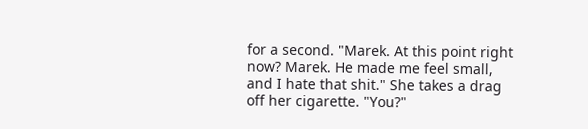for a second. "Marek. At this point right now? Marek. He made me feel small, and I hate that shit." She takes a drag off her cigarette. "You?"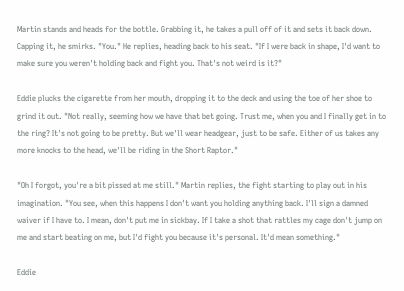Martin stands and heads for the bottle. Grabbing it, he takes a pull off of it and sets it back down. Capping it, he smirks. "You." He replies, heading back to his seat. "If I were back in shape, I'd want to make sure you weren't holding back and fight you. That's not weird is it?"

Eddie plucks the cigarette from her mouth, dropping it to the deck and using the toe of her shoe to grind it out. "Not really, seeming how we have that bet going. Trust me, when you and I finally get in to the ring? It's not going to be pretty. But we'll wear headgear, just to be safe. Either of us takes any more knocks to the head, we'll be riding in the Short Raptor."

"Oh I forgot, you're a bit pissed at me still." Martin replies, the fight starting to play out in his imagination. "You see, when this happens I don't want you holding anything back. I'll sign a damned waiver if I have to. I mean, don't put me in sickbay. If I take a shot that rattles my cage don't jump on me and start beating on me, but I'd fight you because it's personal. It'd mean something."

Eddie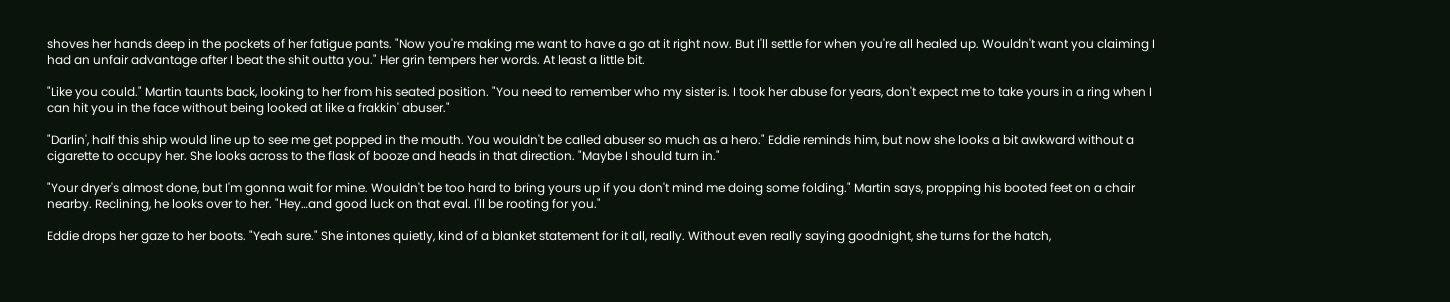shoves her hands deep in the pockets of her fatigue pants. "Now you're making me want to have a go at it right now. But I'll settle for when you're all healed up. Wouldn't want you claiming I had an unfair advantage after I beat the shit outta you." Her grin tempers her words. At least a little bit.

"Like you could." Martin taunts back, looking to her from his seated position. "You need to remember who my sister is. I took her abuse for years, don't expect me to take yours in a ring when I can hit you in the face without being looked at like a frakkin' abuser."

"Darlin', half this ship would line up to see me get popped in the mouth. You wouldn't be called abuser so much as a hero." Eddie reminds him, but now she looks a bit awkward without a cigarette to occupy her. She looks across to the flask of booze and heads in that direction. "Maybe I should turn in."

"Your dryer's almost done, but I'm gonna wait for mine. Wouldn't be too hard to bring yours up if you don't mind me doing some folding." Martin says, propping his booted feet on a chair nearby. Reclining, he looks over to her. "Hey…and good luck on that eval. I'll be rooting for you."

Eddie drops her gaze to her boots. "Yeah sure." She intones quietly, kind of a blanket statement for it all, really. Without even really saying goodnight, she turns for the hatch,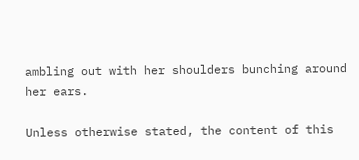ambling out with her shoulders bunching around her ears.

Unless otherwise stated, the content of this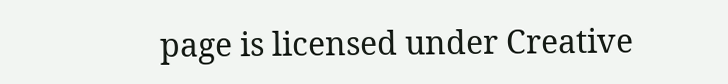page is licensed under Creative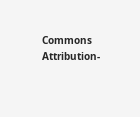Commons Attribution-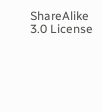ShareAlike 3.0 License